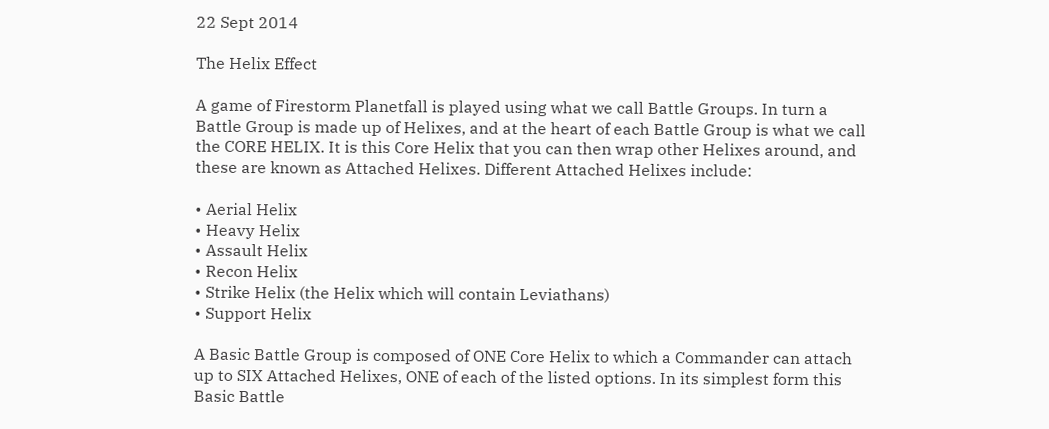22 Sept 2014

The Helix Effect

A game of Firestorm Planetfall is played using what we call Battle Groups. In turn a Battle Group is made up of Helixes, and at the heart of each Battle Group is what we call the CORE HELIX. It is this Core Helix that you can then wrap other Helixes around, and these are known as Attached Helixes. Different Attached Helixes include:

• Aerial Helix
• Heavy Helix
• Assault Helix
• Recon Helix
• Strike Helix (the Helix which will contain Leviathans)
• Support Helix

A Basic Battle Group is composed of ONE Core Helix to which a Commander can attach up to SIX Attached Helixes, ONE of each of the listed options. In its simplest form this Basic Battle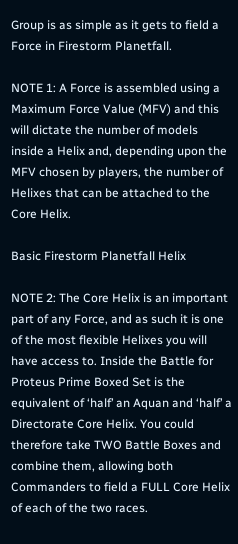Group is as simple as it gets to field a Force in Firestorm Planetfall.

NOTE 1: A Force is assembled using a Maximum Force Value (MFV) and this will dictate the number of models inside a Helix and, depending upon the MFV chosen by players, the number of Helixes that can be attached to the Core Helix.

Basic Firestorm Planetfall Helix

NOTE 2: The Core Helix is an important part of any Force, and as such it is one of the most flexible Helixes you will have access to. Inside the Battle for Proteus Prime Boxed Set is the equivalent of ‘half’ an Aquan and ‘half’ a Directorate Core Helix. You could therefore take TWO Battle Boxes and combine them, allowing both Commanders to field a FULL Core Helix of each of the two races.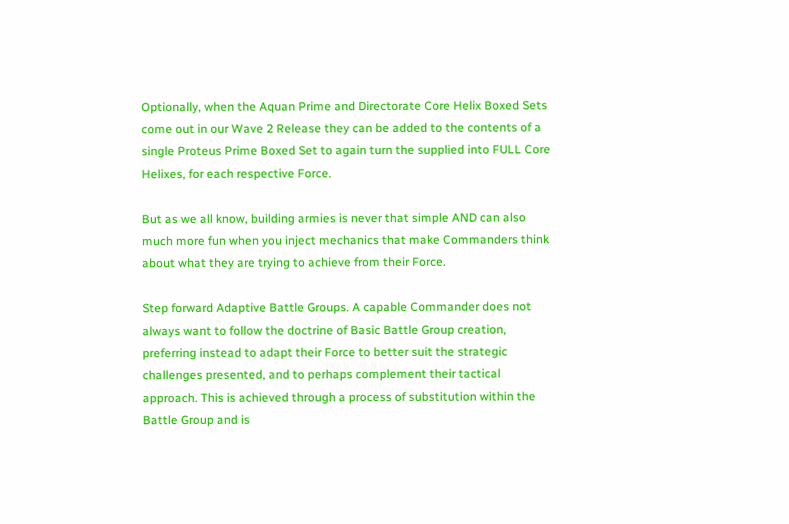Optionally, when the Aquan Prime and Directorate Core Helix Boxed Sets come out in our Wave 2 Release they can be added to the contents of a single Proteus Prime Boxed Set to again turn the supplied into FULL Core Helixes, for each respective Force.

But as we all know, building armies is never that simple AND can also much more fun when you inject mechanics that make Commanders think about what they are trying to achieve from their Force.

Step forward Adaptive Battle Groups. A capable Commander does not always want to follow the doctrine of Basic Battle Group creation, preferring instead to adapt their Force to better suit the strategic challenges presented, and to perhaps complement their tactical approach. This is achieved through a process of substitution within the Battle Group and is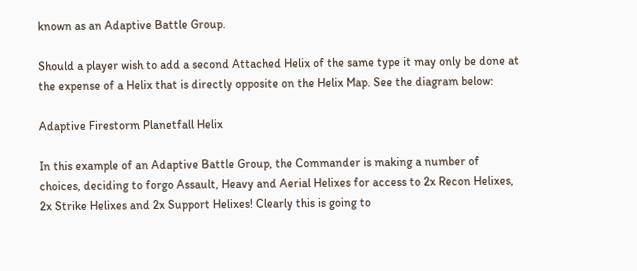known as an Adaptive Battle Group.

Should a player wish to add a second Attached Helix of the same type it may only be done at the expense of a Helix that is directly opposite on the Helix Map. See the diagram below:

Adaptive Firestorm Planetfall Helix

In this example of an Adaptive Battle Group, the Commander is making a number of choices, deciding to forgo Assault, Heavy and Aerial Helixes for access to 2x Recon Helixes, 2x Strike Helixes and 2x Support Helixes! Clearly this is going to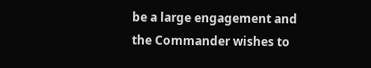be a large engagement and the Commander wishes to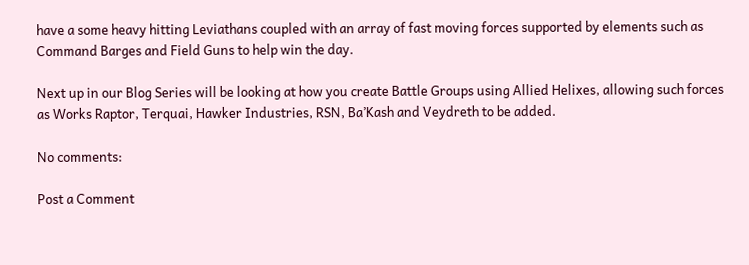have a some heavy hitting Leviathans coupled with an array of fast moving forces supported by elements such as Command Barges and Field Guns to help win the day.

Next up in our Blog Series will be looking at how you create Battle Groups using Allied Helixes, allowing such forces as Works Raptor, Terquai, Hawker Industries, RSN, Ba’Kash and Veydreth to be added.

No comments:

Post a Comment